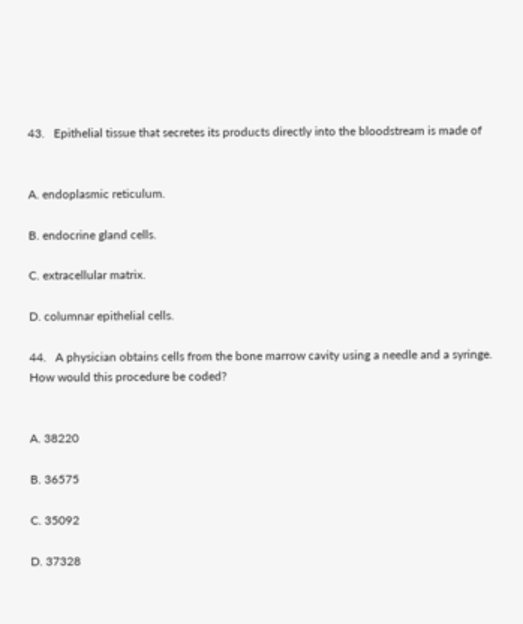43.   Epithelial tissue that secretes its products directly into the bloodstream is made of


A. endoplasmic reticulum.

B. endocrine gland cells.

C. extracellular matrix.

D. columnar epithelial cells.

44.   A physician obtains cells from the bone marrow cavity using a needle and a syringe. How would this procedure be coded?


A. 38220

B. 36575

C. 35092

D. 37328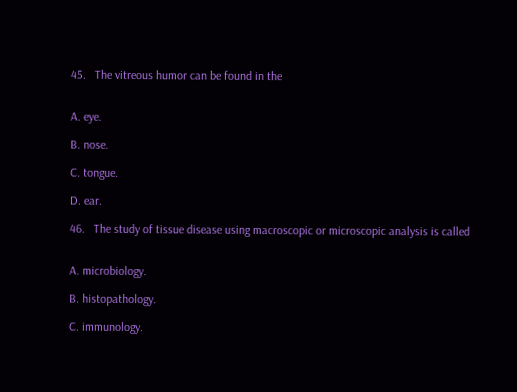45.   The vitreous humor can be found in the


A. eye.

B. nose.

C. tongue.

D. ear.

46.   The study of tissue disease using macroscopic or microscopic analysis is called


A. microbiology.

B. histopathology.

C. immunology.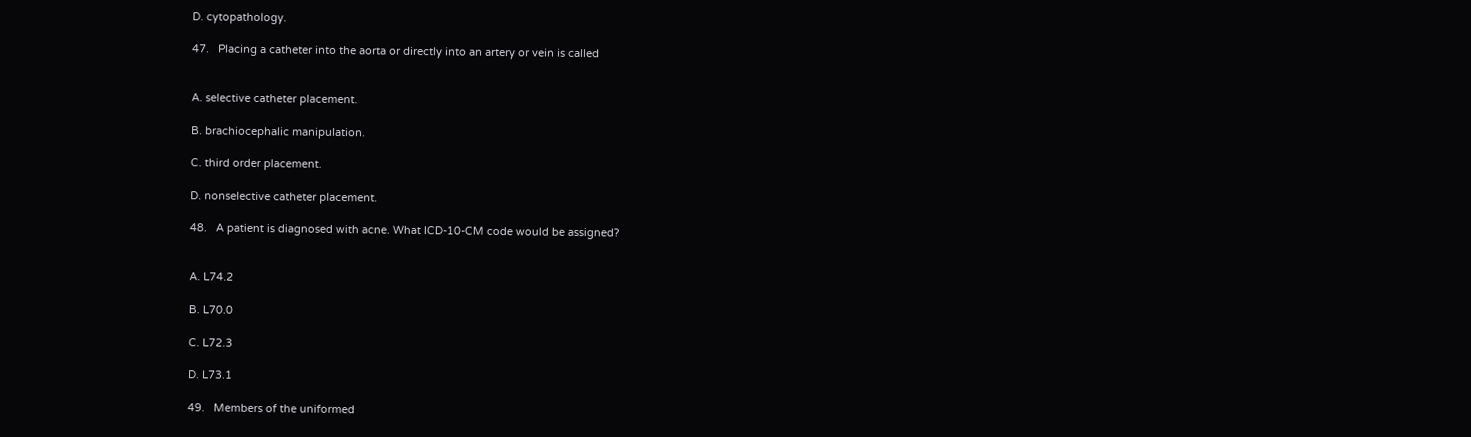D. cytopathology.

47.   Placing a catheter into the aorta or directly into an artery or vein is called


A. selective catheter placement.

B. brachiocephalic manipulation.

C. third order placement.

D. nonselective catheter placement.

48.   A patient is diagnosed with acne. What ICD-10-CM code would be assigned?


A. L74.2

B. L70.0

C. L72.3

D. L73.1

49.   Members of the uniformed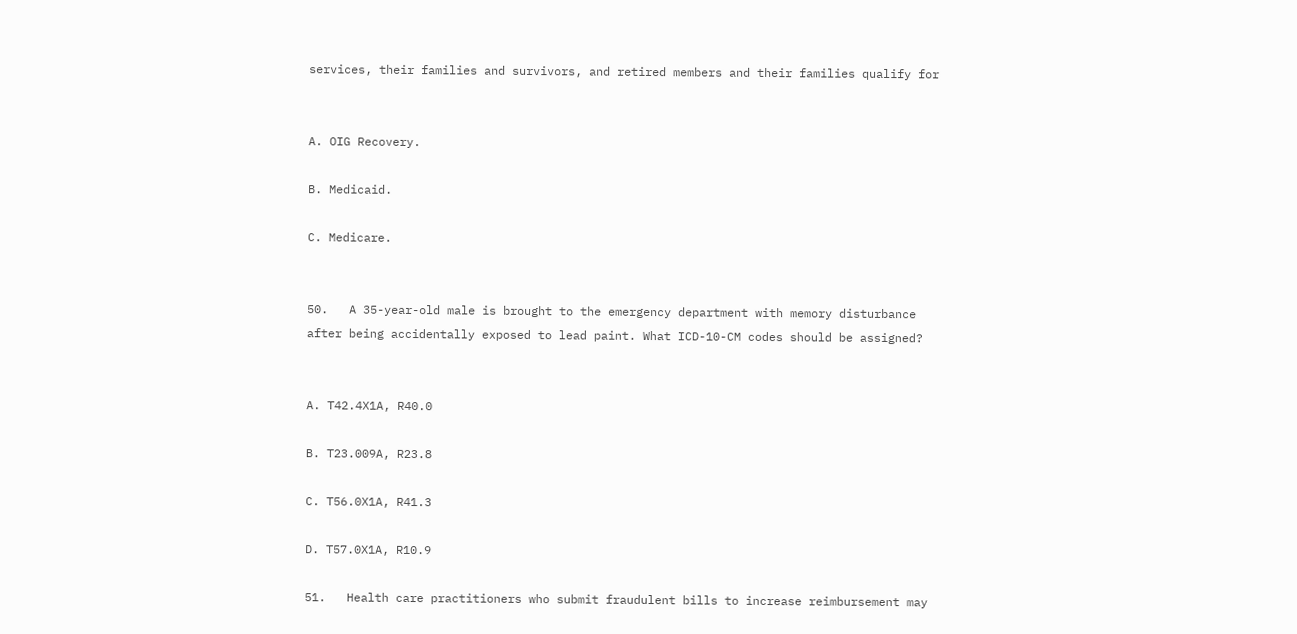services, their families and survivors, and retired members and their families qualify for


A. OIG Recovery.

B. Medicaid.

C. Medicare.


50.   A 35-year-old male is brought to the emergency department with memory disturbance after being accidentally exposed to lead paint. What ICD-10-CM codes should be assigned?


A. T42.4X1A, R40.0

B. T23.009A, R23.8

C. T56.0X1A, R41.3

D. T57.0X1A, R10.9

51.   Health care practitioners who submit fraudulent bills to increase reimbursement may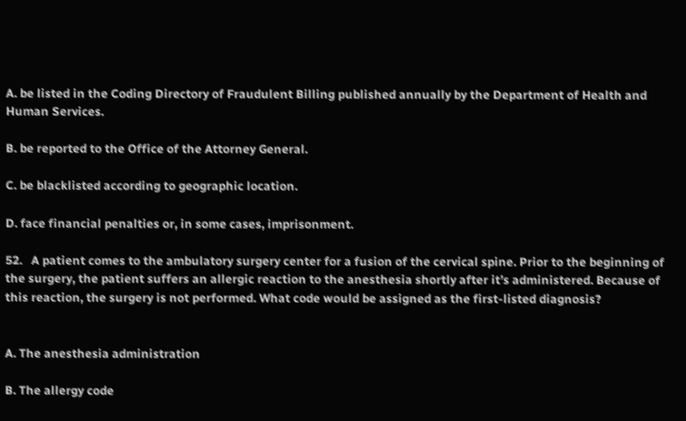A. be listed in the Coding Directory of Fraudulent Billing published annually by the Department of Health and Human Services.

B. be reported to the Office of the Attorney General.

C. be blacklisted according to geographic location.

D. face financial penalties or, in some cases, imprisonment.

52.   A patient comes to the ambulatory surgery center for a fusion of the cervical spine. Prior to the beginning of the surgery, the patient suffers an allergic reaction to the anesthesia shortly after it’s administered. Because of this reaction, the surgery is not performed. What code would be assigned as the first-listed diagnosis?


A. The anesthesia administration

B. The allergy code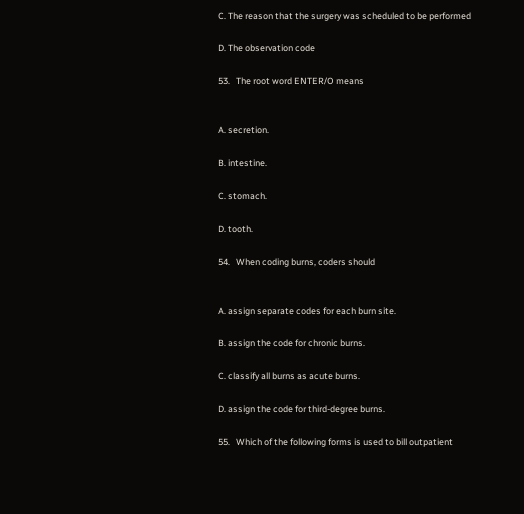C. The reason that the surgery was scheduled to be performed

D. The observation code

53.   The root word ENTER/O means


A. secretion.

B. intestine.

C. stomach.

D. tooth.

54.   When coding burns, coders should


A. assign separate codes for each burn site.

B. assign the code for chronic burns.

C. classify all burns as acute burns.

D. assign the code for third-degree burns.

55.   Which of the following forms is used to bill outpatient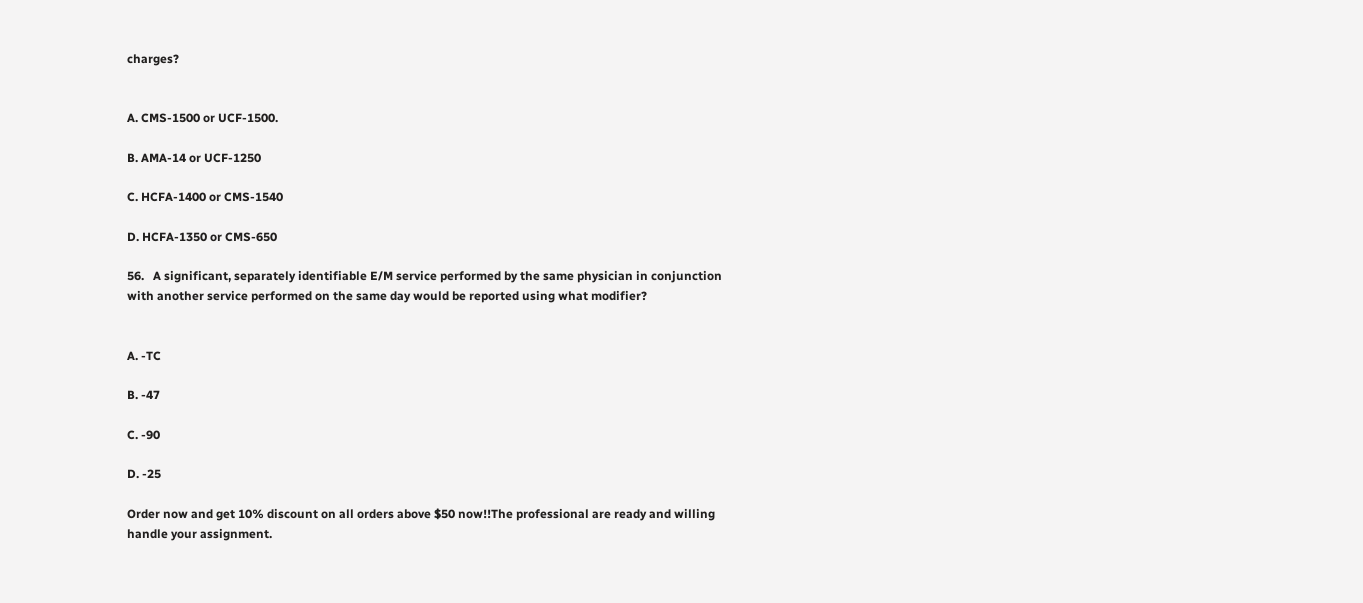charges?


A. CMS-1500 or UCF-1500.

B. AMA-14 or UCF-1250

C. HCFA-1400 or CMS-1540

D. HCFA-1350 or CMS-650

56.   A significant, separately identifiable E/M service performed by the same physician in conjunction with another service performed on the same day would be reported using what modifier?


A. -TC

B. -47

C. -90

D. -25

Order now and get 10% discount on all orders above $50 now!!The professional are ready and willing handle your assignment.